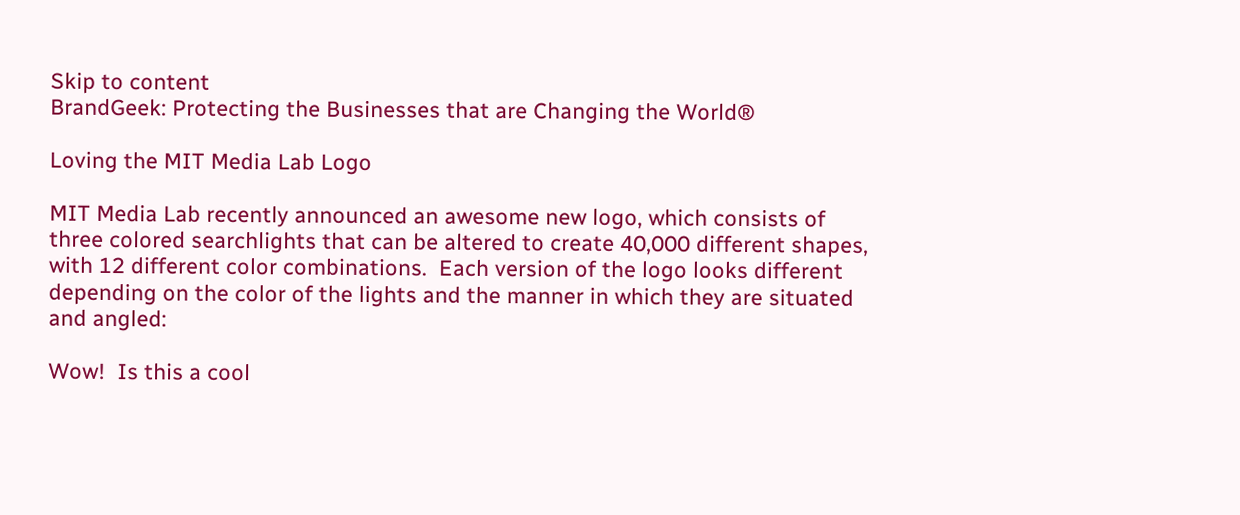Skip to content
BrandGeek: Protecting the Businesses that are Changing the World®

Loving the MIT Media Lab Logo

MIT Media Lab recently announced an awesome new logo, which consists of three colored searchlights that can be altered to create 40,000 different shapes, with 12 different color combinations.  Each version of the logo looks different depending on the color of the lights and the manner in which they are situated and angled:

Wow!  Is this a cool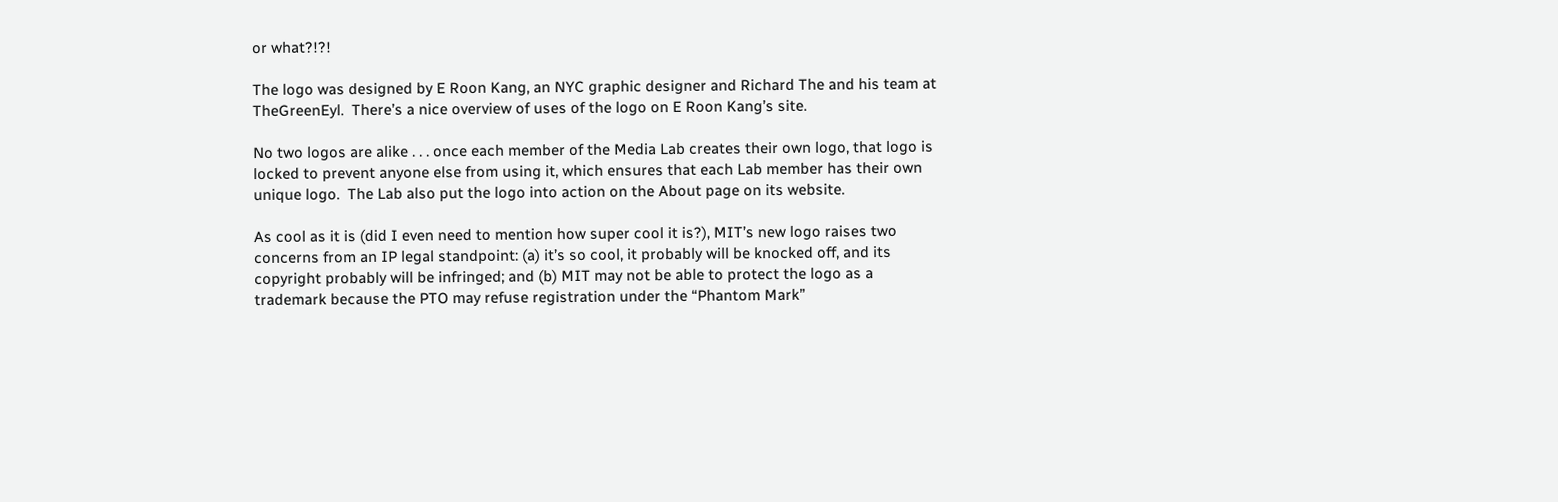or what?!?!

The logo was designed by E Roon Kang, an NYC graphic designer and Richard The and his team at TheGreenEyl.  There’s a nice overview of uses of the logo on E Roon Kang’s site.

No two logos are alike . . . once each member of the Media Lab creates their own logo, that logo is locked to prevent anyone else from using it, which ensures that each Lab member has their own unique logo.  The Lab also put the logo into action on the About page on its website.

As cool as it is (did I even need to mention how super cool it is?), MIT’s new logo raises two concerns from an IP legal standpoint: (a) it’s so cool, it probably will be knocked off, and its copyright probably will be infringed; and (b) MIT may not be able to protect the logo as a trademark because the PTO may refuse registration under the “Phantom Mark”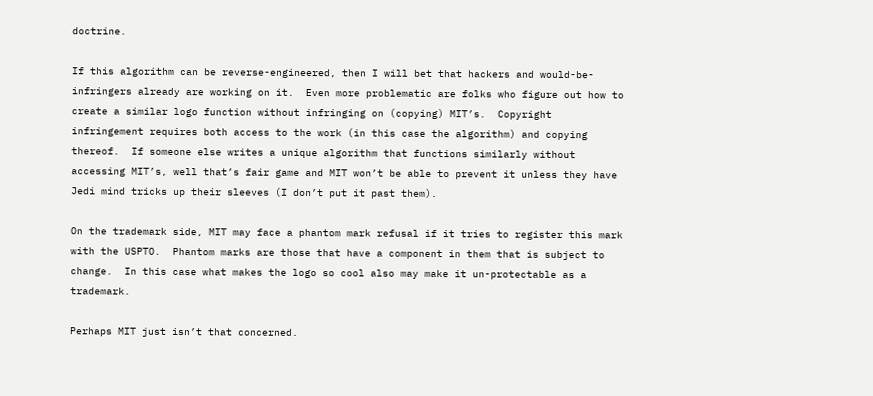doctrine.

If this algorithm can be reverse-engineered, then I will bet that hackers and would-be-infringers already are working on it.  Even more problematic are folks who figure out how to create a similar logo function without infringing on (copying) MIT’s.  Copyright infringement requires both access to the work (in this case the algorithm) and copying thereof.  If someone else writes a unique algorithm that functions similarly without accessing MIT’s, well that’s fair game and MIT won’t be able to prevent it unless they have Jedi mind tricks up their sleeves (I don’t put it past them).

On the trademark side, MIT may face a phantom mark refusal if it tries to register this mark with the USPTO.  Phantom marks are those that have a component in them that is subject to change.  In this case what makes the logo so cool also may make it un-protectable as a trademark.

Perhaps MIT just isn’t that concerned.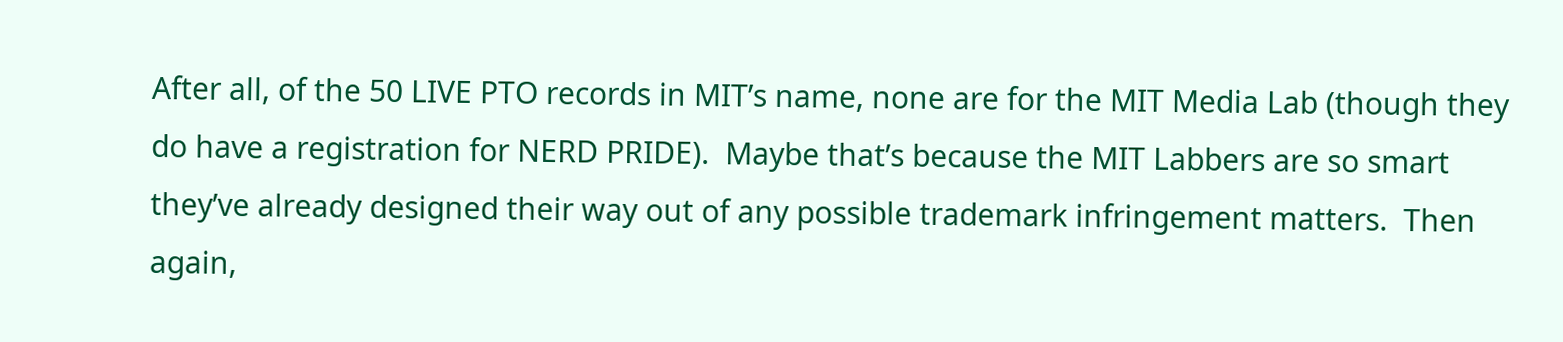After all, of the 50 LIVE PTO records in MIT’s name, none are for the MIT Media Lab (though they do have a registration for NERD PRIDE).  Maybe that’s because the MIT Labbers are so smart they’ve already designed their way out of any possible trademark infringement matters.  Then again,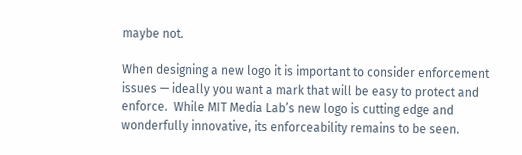maybe not.

When designing a new logo it is important to consider enforcement issues — ideally you want a mark that will be easy to protect and enforce.  While MIT Media Lab’s new logo is cutting edge and wonderfully innovative, its enforceability remains to be seen.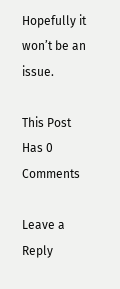Hopefully it won’t be an issue.

This Post Has 0 Comments

Leave a Reply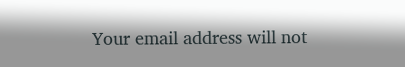Your email address will not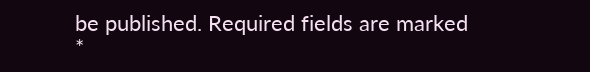be published. Required fields are marked *